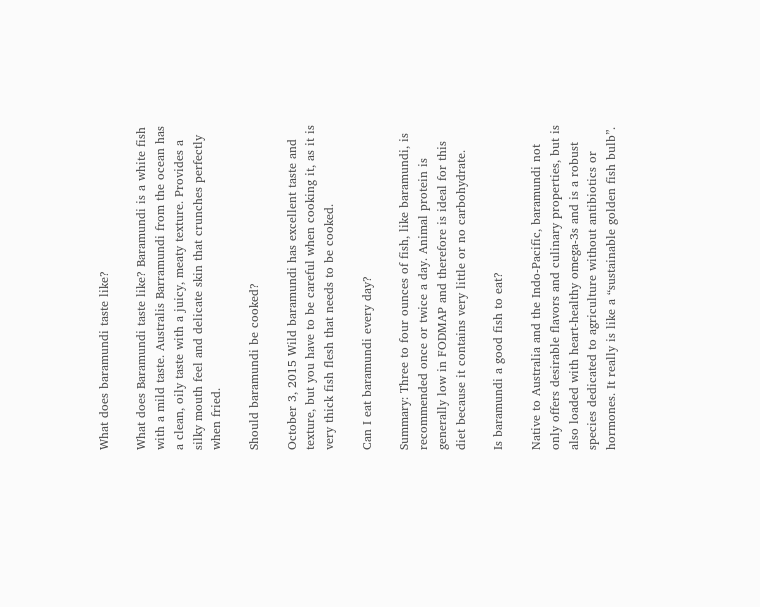What does baramundi taste like?

What does Baramundi taste like? Baramundi is a white fish with a mild taste. Australis Barramundi from the ocean has a clean, oily taste with a juicy, meaty texture. Provides a silky mouth feel and delicate skin that crunches perfectly when fried.

Should baramundi be cooked?

October 3, 2015 Wild baramundi has excellent taste and texture, but you have to be careful when cooking it, as it is very thick fish flesh that needs to be cooked.

Can I eat baramundi every day?

Summary: Three to four ounces of fish, like baramundi, is recommended once or twice a day. Animal protein is generally low in FODMAP and therefore is ideal for this diet because it contains very little or no carbohydrate.

Is baramundi a good fish to eat?

Native to Australia and the Indo-Pacific, baramundi not only offers desirable flavors and culinary properties, but is also loaded with heart-healthy omega-3s and is a robust species dedicated to agriculture without antibiotics or hormones. It really is like a “sustainable golden fish bulb”.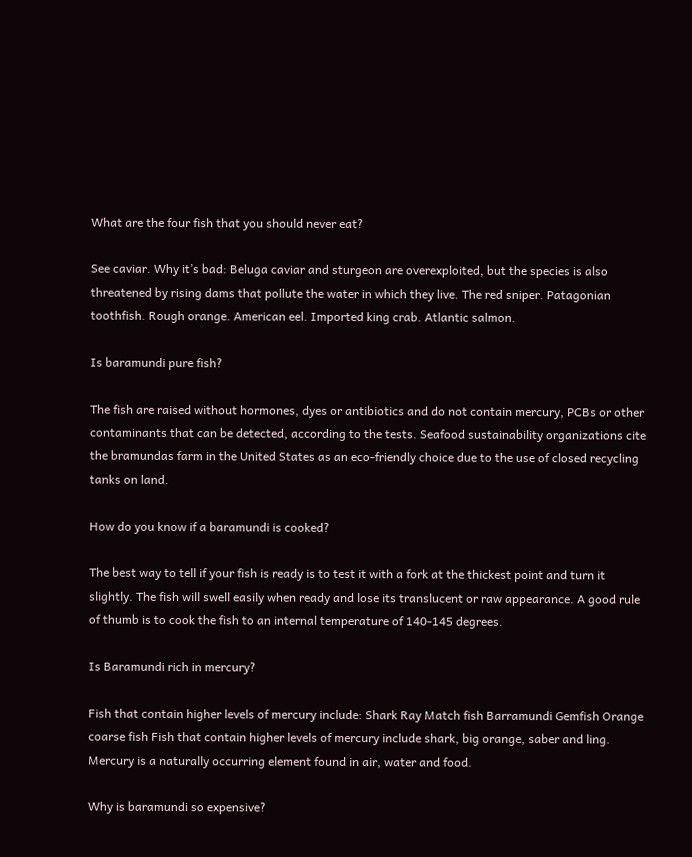What are the four fish that you should never eat?

See caviar. Why it’s bad: Beluga caviar and sturgeon are overexploited, but the species is also threatened by rising dams that pollute the water in which they live. The red sniper. Patagonian toothfish. Rough orange. American eel. Imported king crab. Atlantic salmon.

Is baramundi pure fish?

The fish are raised without hormones, dyes or antibiotics and do not contain mercury, PCBs or other contaminants that can be detected, according to the tests. Seafood sustainability organizations cite the bramundas farm in the United States as an eco-friendly choice due to the use of closed recycling tanks on land.

How do you know if a baramundi is cooked?

The best way to tell if your fish is ready is to test it with a fork at the thickest point and turn it slightly. The fish will swell easily when ready and lose its translucent or raw appearance. A good rule of thumb is to cook the fish to an internal temperature of 140-145 degrees.

Is Baramundi rich in mercury?

Fish that contain higher levels of mercury include: Shark Ray Match fish Barramundi Gemfish Orange coarse fish Fish that contain higher levels of mercury include shark, big orange, saber and ling. Mercury is a naturally occurring element found in air, water and food.

Why is baramundi so expensive?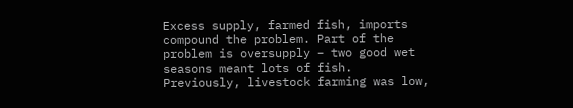Excess supply, farmed fish, imports compound the problem. Part of the problem is oversupply – two good wet seasons meant lots of fish. Previously, livestock farming was low,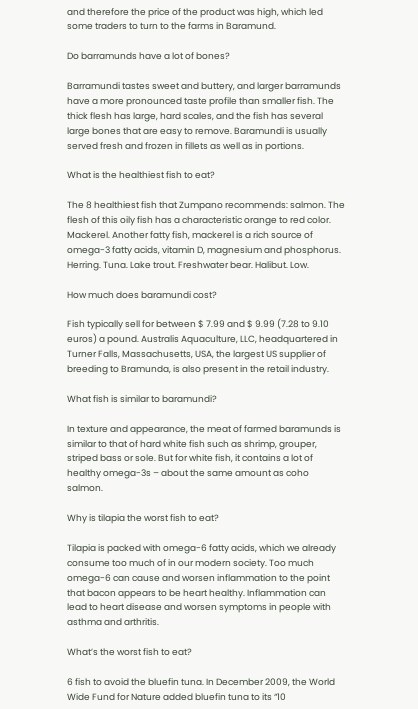and therefore the price of the product was high, which led some traders to turn to the farms in Baramund.

Do barramunds have a lot of bones?

Barramundi tastes sweet and buttery, and larger barramunds have a more pronounced taste profile than smaller fish. The thick flesh has large, hard scales, and the fish has several large bones that are easy to remove. Baramundi is usually served fresh and frozen in fillets as well as in portions.

What is the healthiest fish to eat?

The 8 healthiest fish that Zumpano recommends: salmon. The flesh of this oily fish has a characteristic orange to red color. Mackerel. Another fatty fish, mackerel is a rich source of omega-3 fatty acids, vitamin D, magnesium and phosphorus. Herring. Tuna. Lake trout. Freshwater bear. Halibut. Low.

How much does baramundi cost?

Fish typically sell for between $ 7.99 and $ 9.99 (7.28 to 9.10 euros) a pound. Australis Aquaculture, LLC, headquartered in Turner Falls, Massachusetts, USA, the largest US supplier of breeding to Bramunda, is also present in the retail industry.

What fish is similar to baramundi?

In texture and appearance, the meat of farmed baramunds is similar to that of hard white fish such as shrimp, grouper, striped bass or sole. But for white fish, it contains a lot of healthy omega-3s – about the same amount as coho salmon.

Why is tilapia the worst fish to eat?

Tilapia is packed with omega-6 fatty acids, which we already consume too much of in our modern society. Too much omega-6 can cause and worsen inflammation to the point that bacon appears to be heart healthy. Inflammation can lead to heart disease and worsen symptoms in people with asthma and arthritis.

What’s the worst fish to eat?

6 fish to avoid the bluefin tuna. In December 2009, the World Wide Fund for Nature added bluefin tuna to its “10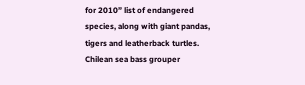for 2010” list of endangered species, along with giant pandas, tigers and leatherback turtles. Chilean sea bass grouper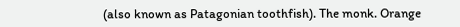(also known as Patagonian toothfish). The monk. Orange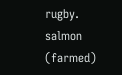rugby. salmon (farmed)